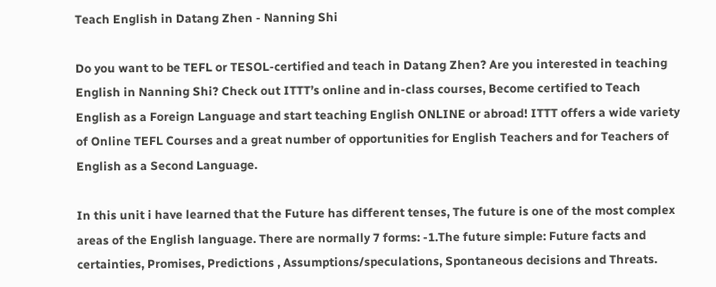Teach English in Datang Zhen - Nanning Shi

Do you want to be TEFL or TESOL-certified and teach in Datang Zhen? Are you interested in teaching English in Nanning Shi? Check out ITTT’s online and in-class courses, Become certified to Teach English as a Foreign Language and start teaching English ONLINE or abroad! ITTT offers a wide variety of Online TEFL Courses and a great number of opportunities for English Teachers and for Teachers of English as a Second Language.

In this unit i have learned that the Future has different tenses, The future is one of the most complex areas of the English language. There are normally 7 forms: -1.The future simple: Future facts and certainties, Promises, Predictions , Assumptions/speculations, Spontaneous decisions and Threats.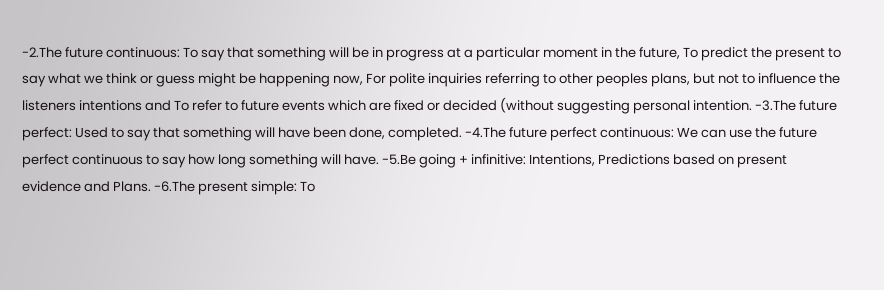-2.The future continuous: To say that something will be in progress at a particular moment in the future, To predict the present to say what we think or guess might be happening now, For polite inquiries referring to other peoples plans, but not to influence the listeners intentions and To refer to future events which are fixed or decided (without suggesting personal intention. -3.The future perfect: Used to say that something will have been done, completed. -4.The future perfect continuous: We can use the future perfect continuous to say how long something will have. -5.Be going + infinitive: Intentions, Predictions based on present evidence and Plans. -6.The present simple: To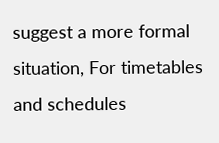suggest a more formal situation, For timetables and schedules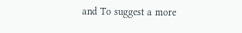and To suggest a more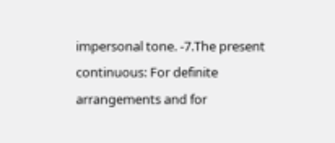impersonal tone. -7.The present continuous: For definite arrangements and for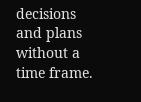decisions and plans without a time frame.